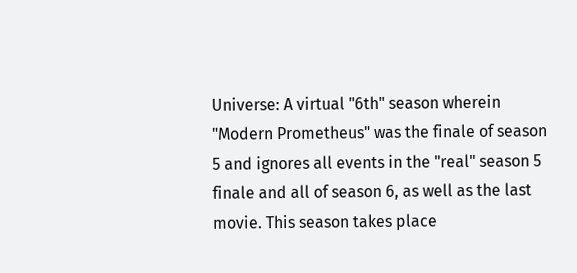Universe: A virtual "6th" season wherein "Modern Prometheus" was the finale of season 5 and ignores all events in the "real" season 5 finale and all of season 6, as well as the last movie. This season takes place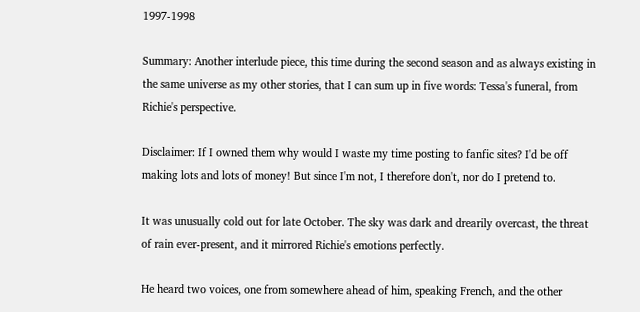1997-1998

Summary: Another interlude piece, this time during the second season and as always existing in the same universe as my other stories, that I can sum up in five words: Tessa's funeral, from Richie's perspective.

Disclaimer: If I owned them why would I waste my time posting to fanfic sites? I'd be off making lots and lots of money! But since I'm not, I therefore don't, nor do I pretend to.

It was unusually cold out for late October. The sky was dark and drearily overcast, the threat of rain ever-present, and it mirrored Richie's emotions perfectly.

He heard two voices, one from somewhere ahead of him, speaking French, and the other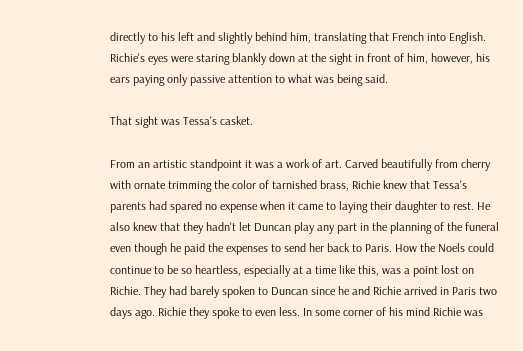directly to his left and slightly behind him, translating that French into English. Richie's eyes were staring blankly down at the sight in front of him, however, his ears paying only passive attention to what was being said.

That sight was Tessa's casket.

From an artistic standpoint it was a work of art. Carved beautifully from cherry with ornate trimming the color of tarnished brass, Richie knew that Tessa's parents had spared no expense when it came to laying their daughter to rest. He also knew that they hadn't let Duncan play any part in the planning of the funeral even though he paid the expenses to send her back to Paris. How the Noels could continue to be so heartless, especially at a time like this, was a point lost on Richie. They had barely spoken to Duncan since he and Richie arrived in Paris two days ago. Richie they spoke to even less. In some corner of his mind Richie was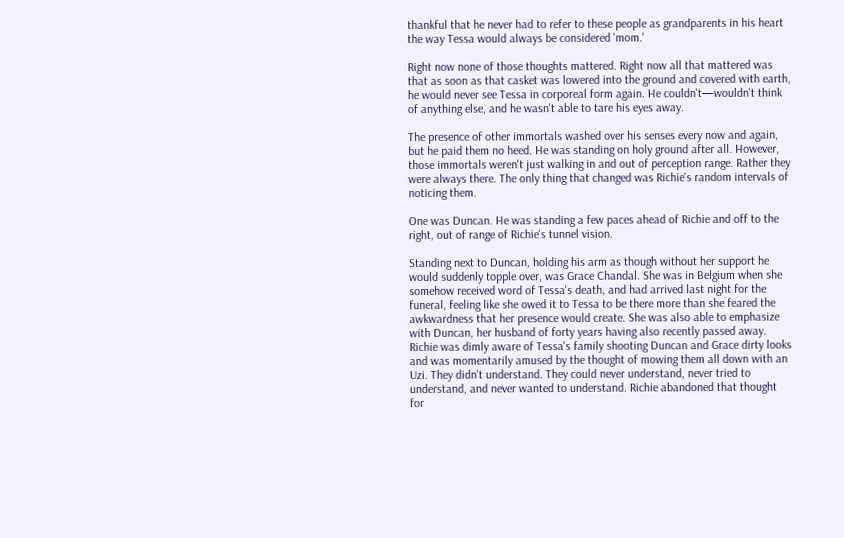thankful that he never had to refer to these people as grandparents in his heart the way Tessa would always be considered 'mom.'

Right now none of those thoughts mattered. Right now all that mattered was that as soon as that casket was lowered into the ground and covered with earth, he would never see Tessa in corporeal form again. He couldn't—wouldn't think of anything else, and he wasn't able to tare his eyes away.

The presence of other immortals washed over his senses every now and again, but he paid them no heed. He was standing on holy ground after all. However, those immortals weren't just walking in and out of perception range. Rather they were always there. The only thing that changed was Richie's random intervals of noticing them.

One was Duncan. He was standing a few paces ahead of Richie and off to the right, out of range of Richie's tunnel vision.

Standing next to Duncan, holding his arm as though without her support he would suddenly topple over, was Grace Chandal. She was in Belgium when she somehow received word of Tessa's death, and had arrived last night for the funeral, feeling like she owed it to Tessa to be there more than she feared the awkwardness that her presence would create. She was also able to emphasize with Duncan, her husband of forty years having also recently passed away. Richie was dimly aware of Tessa's family shooting Duncan and Grace dirty looks and was momentarily amused by the thought of mowing them all down with an Uzi. They didn't understand. They could never understand, never tried to understand, and never wanted to understand. Richie abandoned that thought for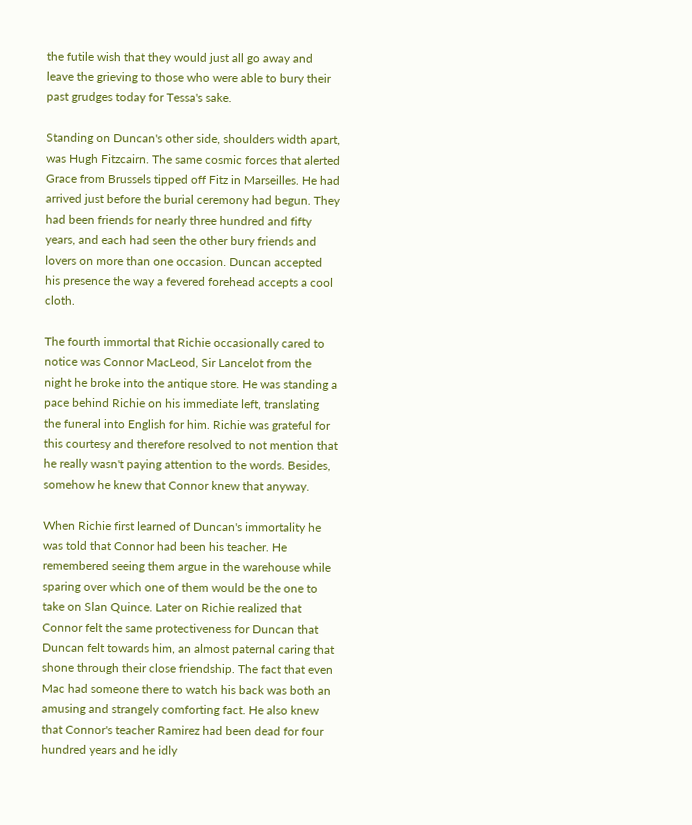the futile wish that they would just all go away and leave the grieving to those who were able to bury their past grudges today for Tessa's sake.

Standing on Duncan's other side, shoulders width apart, was Hugh Fitzcairn. The same cosmic forces that alerted Grace from Brussels tipped off Fitz in Marseilles. He had arrived just before the burial ceremony had begun. They had been friends for nearly three hundred and fifty years, and each had seen the other bury friends and lovers on more than one occasion. Duncan accepted his presence the way a fevered forehead accepts a cool cloth.

The fourth immortal that Richie occasionally cared to notice was Connor MacLeod, Sir Lancelot from the night he broke into the antique store. He was standing a pace behind Richie on his immediate left, translating the funeral into English for him. Richie was grateful for this courtesy and therefore resolved to not mention that he really wasn't paying attention to the words. Besides, somehow he knew that Connor knew that anyway.

When Richie first learned of Duncan's immortality he was told that Connor had been his teacher. He remembered seeing them argue in the warehouse while sparing over which one of them would be the one to take on Slan Quince. Later on Richie realized that Connor felt the same protectiveness for Duncan that Duncan felt towards him, an almost paternal caring that shone through their close friendship. The fact that even Mac had someone there to watch his back was both an amusing and strangely comforting fact. He also knew that Connor's teacher Ramirez had been dead for four hundred years and he idly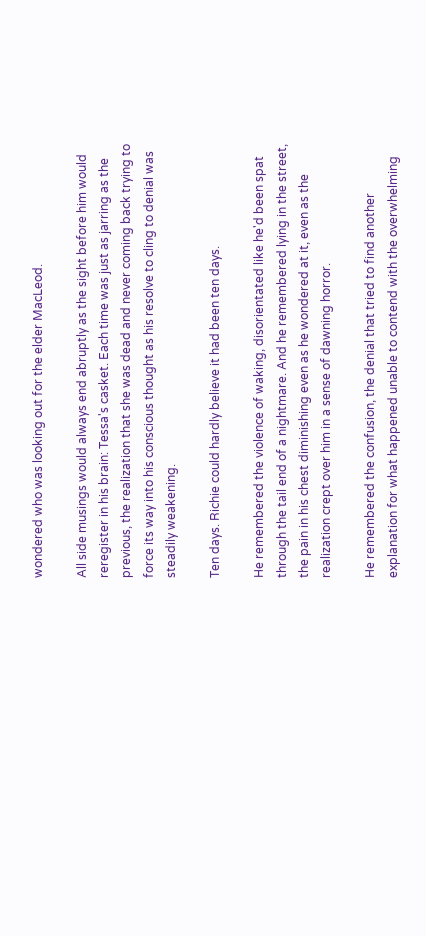wondered who was looking out for the elder MacLeod.

All side musings would always end abruptly as the sight before him would reregister in his brain: Tessa's casket. Each time was just as jarring as the previous, the realization that she was dead and never coming back trying to force its way into his conscious thought as his resolve to cling to denial was steadily weakening.

Ten days. Richie could hardly believe it had been ten days.

He remembered the violence of waking, disorientated like he'd been spat through the tail end of a nightmare. And he remembered lying in the street, the pain in his chest diminishing even as he wondered at it, even as the realization crept over him in a sense of dawning horror.

He remembered the confusion, the denial that tried to find another explanation for what happened unable to contend with the overwhelming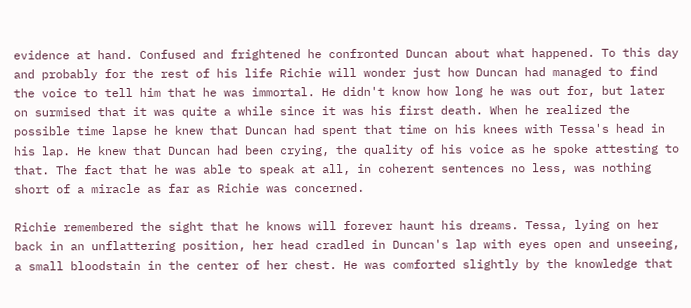evidence at hand. Confused and frightened he confronted Duncan about what happened. To this day and probably for the rest of his life Richie will wonder just how Duncan had managed to find the voice to tell him that he was immortal. He didn't know how long he was out for, but later on surmised that it was quite a while since it was his first death. When he realized the possible time lapse he knew that Duncan had spent that time on his knees with Tessa's head in his lap. He knew that Duncan had been crying, the quality of his voice as he spoke attesting to that. The fact that he was able to speak at all, in coherent sentences no less, was nothing short of a miracle as far as Richie was concerned.

Richie remembered the sight that he knows will forever haunt his dreams. Tessa, lying on her back in an unflattering position, her head cradled in Duncan's lap with eyes open and unseeing, a small bloodstain in the center of her chest. He was comforted slightly by the knowledge that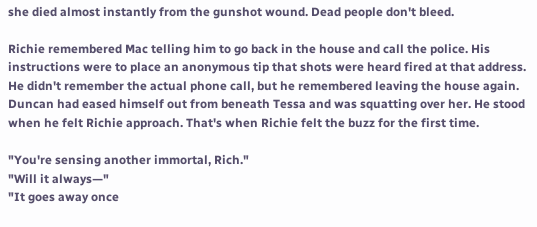she died almost instantly from the gunshot wound. Dead people don't bleed.

Richie remembered Mac telling him to go back in the house and call the police. His instructions were to place an anonymous tip that shots were heard fired at that address. He didn't remember the actual phone call, but he remembered leaving the house again. Duncan had eased himself out from beneath Tessa and was squatting over her. He stood when he felt Richie approach. That's when Richie felt the buzz for the first time.

"You're sensing another immortal, Rich."
"Will it always—"
"It goes away once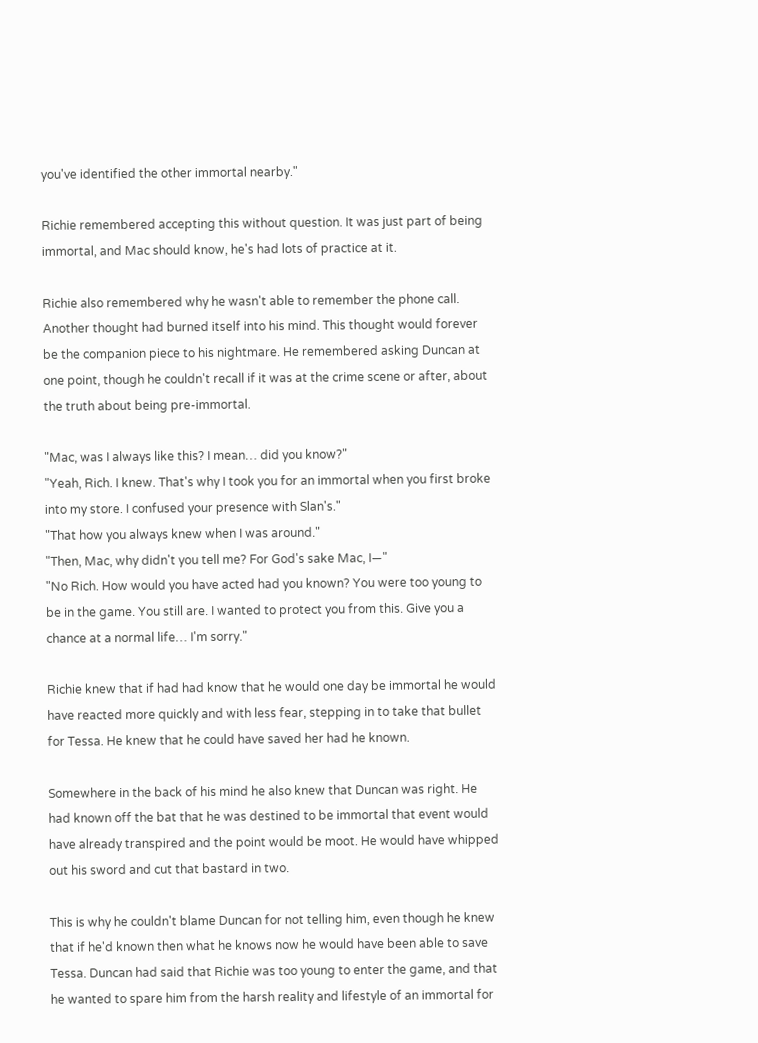you've identified the other immortal nearby."

Richie remembered accepting this without question. It was just part of being immortal, and Mac should know, he's had lots of practice at it.

Richie also remembered why he wasn't able to remember the phone call. Another thought had burned itself into his mind. This thought would forever be the companion piece to his nightmare. He remembered asking Duncan at one point, though he couldn't recall if it was at the crime scene or after, about the truth about being pre-immortal.

"Mac, was I always like this? I mean… did you know?"
"Yeah, Rich. I knew. That's why I took you for an immortal when you first broke into my store. I confused your presence with Slan's."
"That how you always knew when I was around."
"Then, Mac, why didn't you tell me? For God's sake Mac, I—"
"No Rich. How would you have acted had you known? You were too young to be in the game. You still are. I wanted to protect you from this. Give you a chance at a normal life… I'm sorry."

Richie knew that if had had know that he would one day be immortal he would have reacted more quickly and with less fear, stepping in to take that bullet for Tessa. He knew that he could have saved her had he known.

Somewhere in the back of his mind he also knew that Duncan was right. He had known off the bat that he was destined to be immortal that event would have already transpired and the point would be moot. He would have whipped out his sword and cut that bastard in two.

This is why he couldn't blame Duncan for not telling him, even though he knew that if he'd known then what he knows now he would have been able to save Tessa. Duncan had said that Richie was too young to enter the game, and that he wanted to spare him from the harsh reality and lifestyle of an immortal for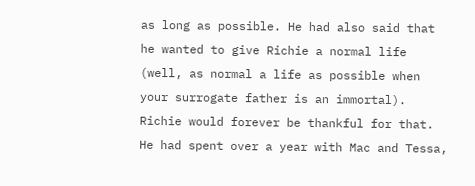as long as possible. He had also said that he wanted to give Richie a normal life (well, as normal a life as possible when your surrogate father is an immortal). Richie would forever be thankful for that. He had spent over a year with Mac and Tessa,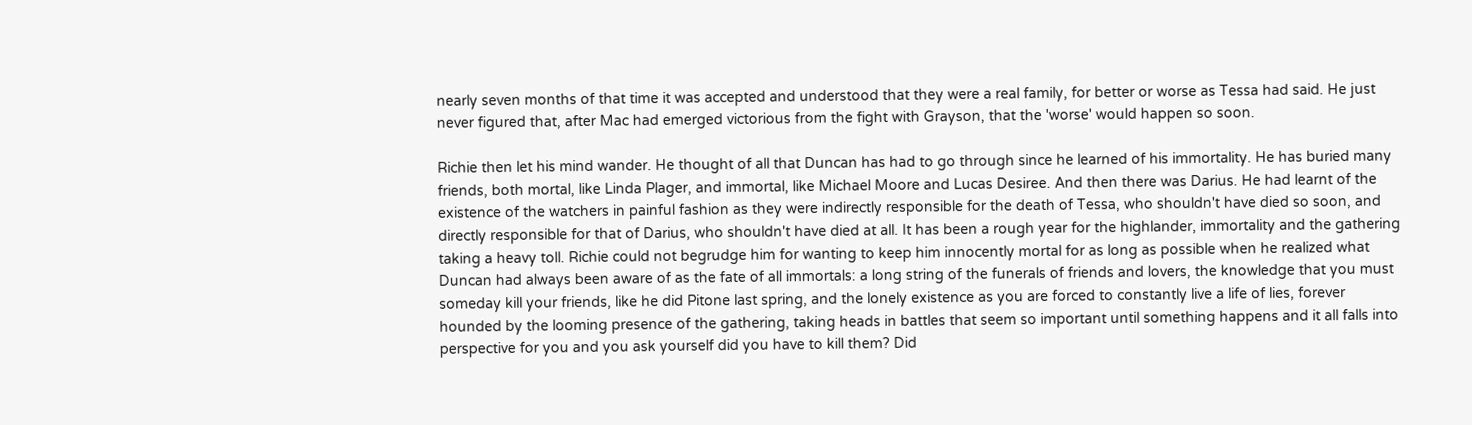nearly seven months of that time it was accepted and understood that they were a real family, for better or worse as Tessa had said. He just never figured that, after Mac had emerged victorious from the fight with Grayson, that the 'worse' would happen so soon.

Richie then let his mind wander. He thought of all that Duncan has had to go through since he learned of his immortality. He has buried many friends, both mortal, like Linda Plager, and immortal, like Michael Moore and Lucas Desiree. And then there was Darius. He had learnt of the existence of the watchers in painful fashion as they were indirectly responsible for the death of Tessa, who shouldn't have died so soon, and directly responsible for that of Darius, who shouldn't have died at all. It has been a rough year for the highlander, immortality and the gathering taking a heavy toll. Richie could not begrudge him for wanting to keep him innocently mortal for as long as possible when he realized what Duncan had always been aware of as the fate of all immortals: a long string of the funerals of friends and lovers, the knowledge that you must someday kill your friends, like he did Pitone last spring, and the lonely existence as you are forced to constantly live a life of lies, forever hounded by the looming presence of the gathering, taking heads in battles that seem so important until something happens and it all falls into perspective for you and you ask yourself did you have to kill them? Did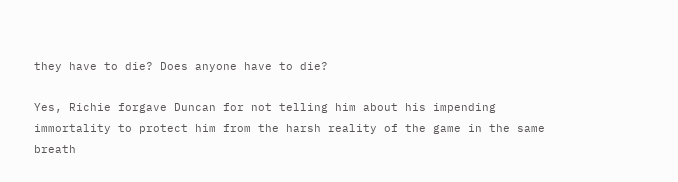they have to die? Does anyone have to die?

Yes, Richie forgave Duncan for not telling him about his impending immortality to protect him from the harsh reality of the game in the same breath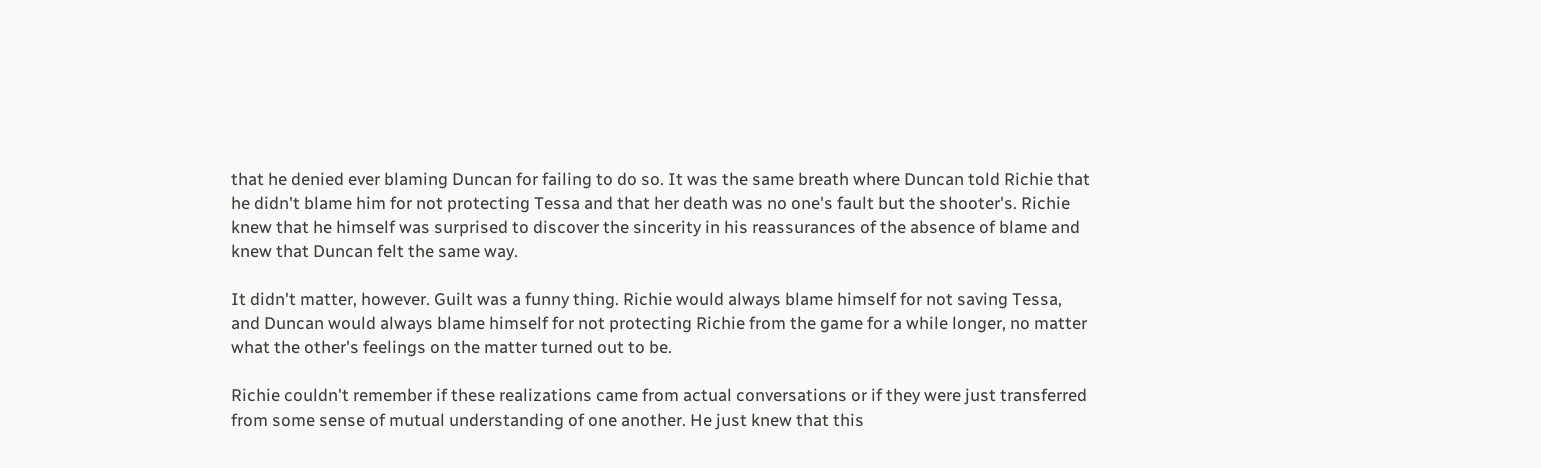that he denied ever blaming Duncan for failing to do so. It was the same breath where Duncan told Richie that he didn't blame him for not protecting Tessa and that her death was no one's fault but the shooter's. Richie knew that he himself was surprised to discover the sincerity in his reassurances of the absence of blame and knew that Duncan felt the same way.

It didn't matter, however. Guilt was a funny thing. Richie would always blame himself for not saving Tessa, and Duncan would always blame himself for not protecting Richie from the game for a while longer, no matter what the other's feelings on the matter turned out to be.

Richie couldn't remember if these realizations came from actual conversations or if they were just transferred from some sense of mutual understanding of one another. He just knew that this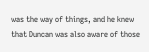was the way of things, and he knew that Duncan was also aware of those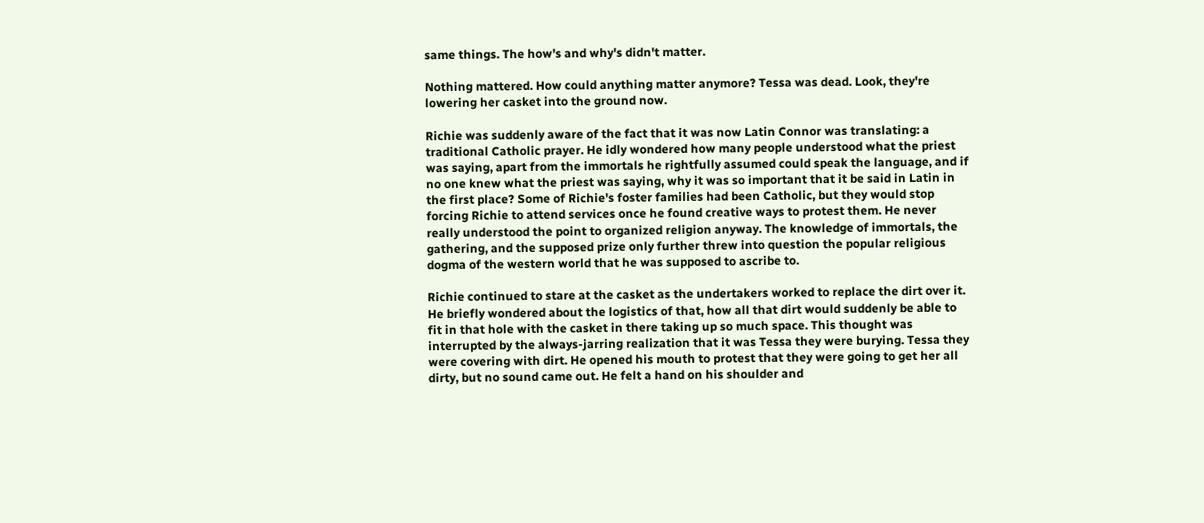same things. The how's and why's didn't matter.

Nothing mattered. How could anything matter anymore? Tessa was dead. Look, they're lowering her casket into the ground now.

Richie was suddenly aware of the fact that it was now Latin Connor was translating: a traditional Catholic prayer. He idly wondered how many people understood what the priest was saying, apart from the immortals he rightfully assumed could speak the language, and if no one knew what the priest was saying, why it was so important that it be said in Latin in the first place? Some of Richie's foster families had been Catholic, but they would stop forcing Richie to attend services once he found creative ways to protest them. He never really understood the point to organized religion anyway. The knowledge of immortals, the gathering, and the supposed prize only further threw into question the popular religious dogma of the western world that he was supposed to ascribe to.

Richie continued to stare at the casket as the undertakers worked to replace the dirt over it. He briefly wondered about the logistics of that, how all that dirt would suddenly be able to fit in that hole with the casket in there taking up so much space. This thought was interrupted by the always-jarring realization that it was Tessa they were burying. Tessa they were covering with dirt. He opened his mouth to protest that they were going to get her all dirty, but no sound came out. He felt a hand on his shoulder and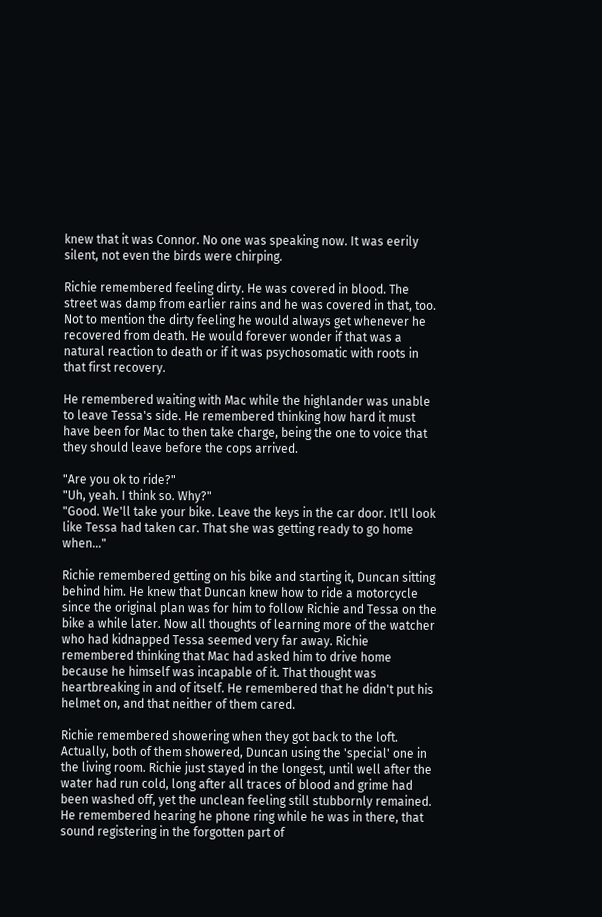knew that it was Connor. No one was speaking now. It was eerily silent, not even the birds were chirping.

Richie remembered feeling dirty. He was covered in blood. The street was damp from earlier rains and he was covered in that, too. Not to mention the dirty feeling he would always get whenever he recovered from death. He would forever wonder if that was a natural reaction to death or if it was psychosomatic with roots in that first recovery.

He remembered waiting with Mac while the highlander was unable to leave Tessa's side. He remembered thinking how hard it must have been for Mac to then take charge, being the one to voice that they should leave before the cops arrived.

"Are you ok to ride?"
"Uh, yeah. I think so. Why?"
"Good. We'll take your bike. Leave the keys in the car door. It'll look like Tessa had taken car. That she was getting ready to go home when…"

Richie remembered getting on his bike and starting it, Duncan sitting behind him. He knew that Duncan knew how to ride a motorcycle since the original plan was for him to follow Richie and Tessa on the bike a while later. Now all thoughts of learning more of the watcher who had kidnapped Tessa seemed very far away. Richie remembered thinking that Mac had asked him to drive home because he himself was incapable of it. That thought was heartbreaking in and of itself. He remembered that he didn't put his helmet on, and that neither of them cared.

Richie remembered showering when they got back to the loft. Actually, both of them showered, Duncan using the 'special' one in the living room. Richie just stayed in the longest, until well after the water had run cold, long after all traces of blood and grime had been washed off, yet the unclean feeling still stubbornly remained. He remembered hearing he phone ring while he was in there, that sound registering in the forgotten part of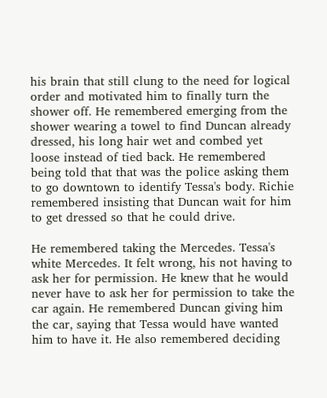his brain that still clung to the need for logical order and motivated him to finally turn the shower off. He remembered emerging from the shower wearing a towel to find Duncan already dressed, his long hair wet and combed yet loose instead of tied back. He remembered being told that that was the police asking them to go downtown to identify Tessa's body. Richie remembered insisting that Duncan wait for him to get dressed so that he could drive.

He remembered taking the Mercedes. Tessa's white Mercedes. It felt wrong, his not having to ask her for permission. He knew that he would never have to ask her for permission to take the car again. He remembered Duncan giving him the car, saying that Tessa would have wanted him to have it. He also remembered deciding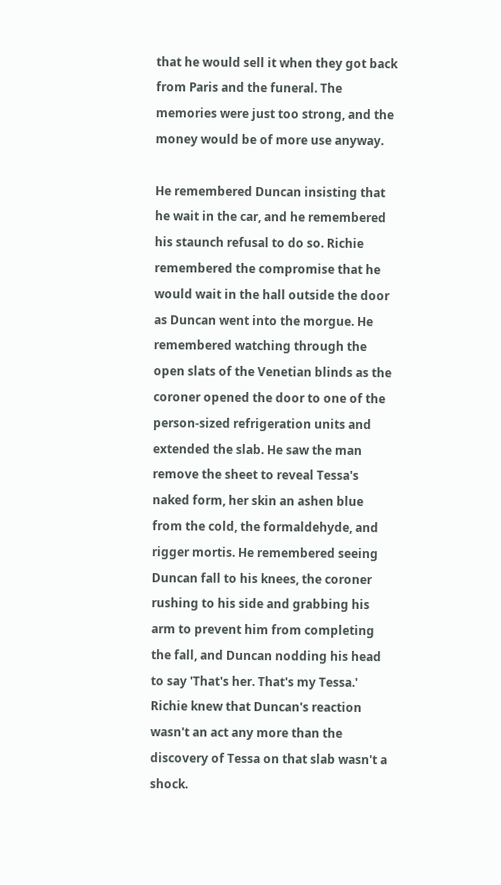that he would sell it when they got back from Paris and the funeral. The memories were just too strong, and the money would be of more use anyway.

He remembered Duncan insisting that he wait in the car, and he remembered his staunch refusal to do so. Richie remembered the compromise that he would wait in the hall outside the door as Duncan went into the morgue. He remembered watching through the open slats of the Venetian blinds as the coroner opened the door to one of the person-sized refrigeration units and extended the slab. He saw the man remove the sheet to reveal Tessa's naked form, her skin an ashen blue from the cold, the formaldehyde, and rigger mortis. He remembered seeing Duncan fall to his knees, the coroner rushing to his side and grabbing his arm to prevent him from completing the fall, and Duncan nodding his head to say 'That's her. That's my Tessa.' Richie knew that Duncan's reaction wasn't an act any more than the discovery of Tessa on that slab wasn't a shock.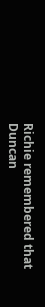Richie remembered that Duncan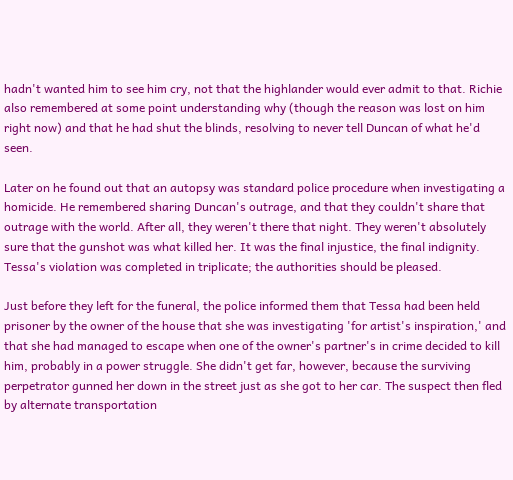hadn't wanted him to see him cry, not that the highlander would ever admit to that. Richie also remembered at some point understanding why (though the reason was lost on him right now) and that he had shut the blinds, resolving to never tell Duncan of what he'd seen.

Later on he found out that an autopsy was standard police procedure when investigating a homicide. He remembered sharing Duncan's outrage, and that they couldn't share that outrage with the world. After all, they weren't there that night. They weren't absolutely sure that the gunshot was what killed her. It was the final injustice, the final indignity. Tessa's violation was completed in triplicate; the authorities should be pleased.

Just before they left for the funeral, the police informed them that Tessa had been held prisoner by the owner of the house that she was investigating 'for artist's inspiration,' and that she had managed to escape when one of the owner's partner's in crime decided to kill him, probably in a power struggle. She didn't get far, however, because the surviving perpetrator gunned her down in the street just as she got to her car. The suspect then fled by alternate transportation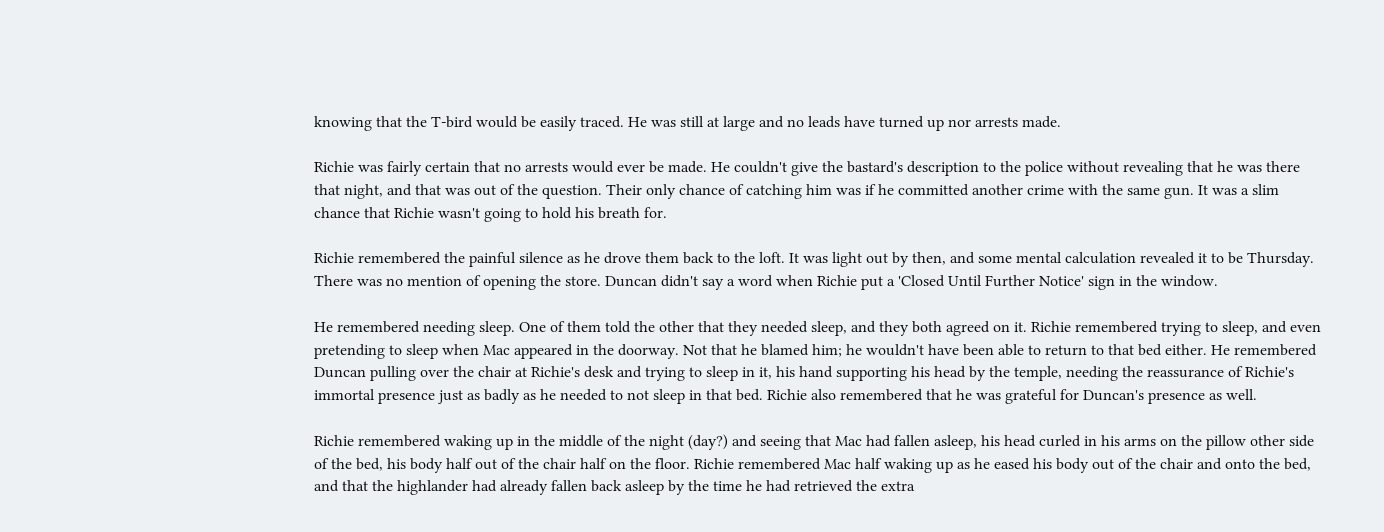knowing that the T-bird would be easily traced. He was still at large and no leads have turned up nor arrests made.

Richie was fairly certain that no arrests would ever be made. He couldn't give the bastard's description to the police without revealing that he was there that night, and that was out of the question. Their only chance of catching him was if he committed another crime with the same gun. It was a slim chance that Richie wasn't going to hold his breath for.

Richie remembered the painful silence as he drove them back to the loft. It was light out by then, and some mental calculation revealed it to be Thursday. There was no mention of opening the store. Duncan didn't say a word when Richie put a 'Closed Until Further Notice' sign in the window.

He remembered needing sleep. One of them told the other that they needed sleep, and they both agreed on it. Richie remembered trying to sleep, and even pretending to sleep when Mac appeared in the doorway. Not that he blamed him; he wouldn't have been able to return to that bed either. He remembered Duncan pulling over the chair at Richie's desk and trying to sleep in it, his hand supporting his head by the temple, needing the reassurance of Richie's immortal presence just as badly as he needed to not sleep in that bed. Richie also remembered that he was grateful for Duncan's presence as well.

Richie remembered waking up in the middle of the night (day?) and seeing that Mac had fallen asleep, his head curled in his arms on the pillow other side of the bed, his body half out of the chair half on the floor. Richie remembered Mac half waking up as he eased his body out of the chair and onto the bed, and that the highlander had already fallen back asleep by the time he had retrieved the extra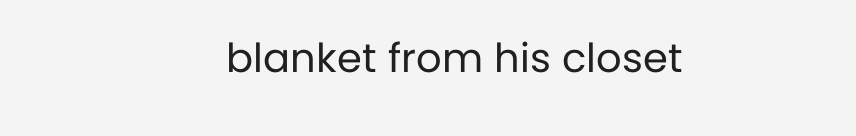blanket from his closet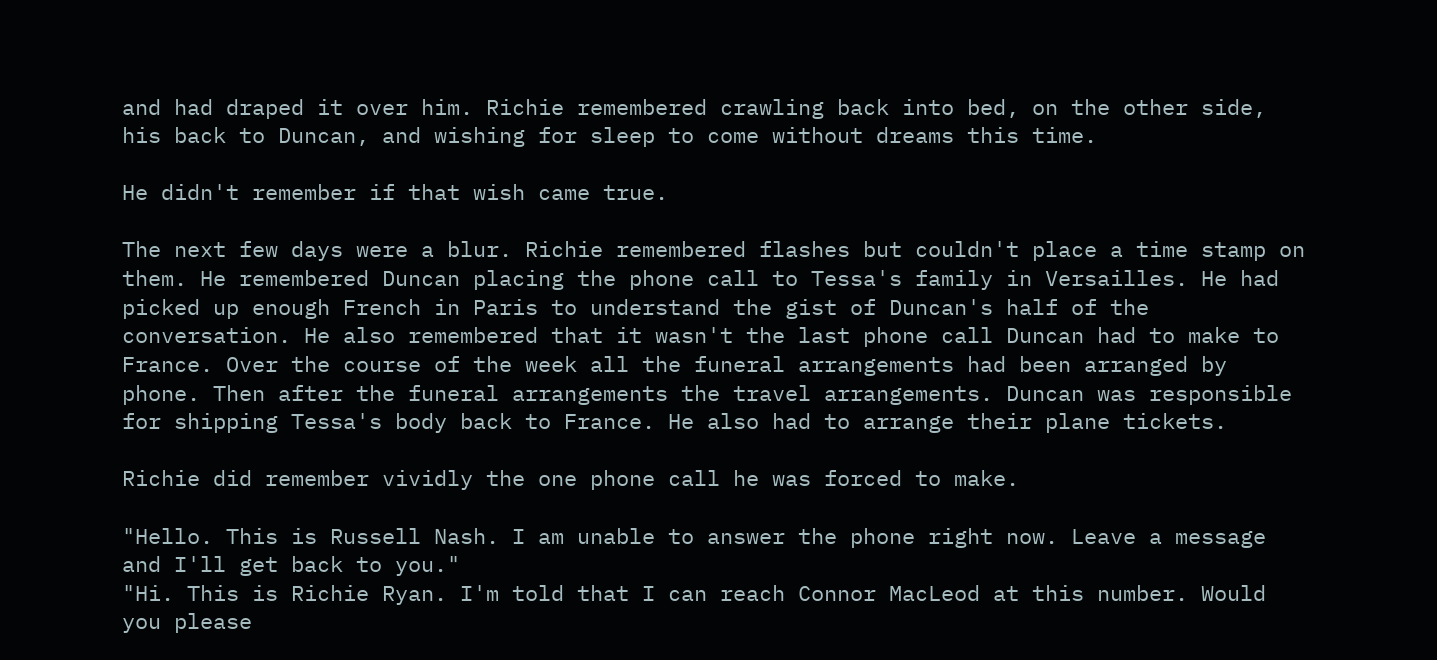and had draped it over him. Richie remembered crawling back into bed, on the other side, his back to Duncan, and wishing for sleep to come without dreams this time.

He didn't remember if that wish came true.

The next few days were a blur. Richie remembered flashes but couldn't place a time stamp on them. He remembered Duncan placing the phone call to Tessa's family in Versailles. He had picked up enough French in Paris to understand the gist of Duncan's half of the conversation. He also remembered that it wasn't the last phone call Duncan had to make to France. Over the course of the week all the funeral arrangements had been arranged by phone. Then after the funeral arrangements the travel arrangements. Duncan was responsible for shipping Tessa's body back to France. He also had to arrange their plane tickets.

Richie did remember vividly the one phone call he was forced to make.

"Hello. This is Russell Nash. I am unable to answer the phone right now. Leave a message and I'll get back to you."
"Hi. This is Richie Ryan. I'm told that I can reach Connor MacLeod at this number. Would you please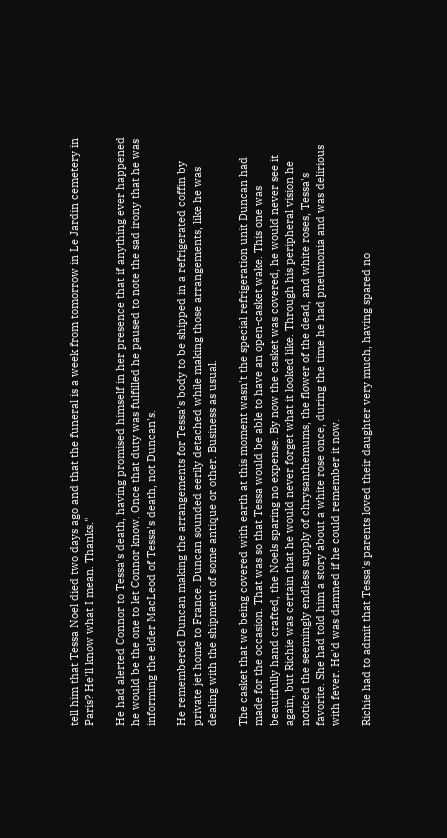tell him that Tessa Noel died two days ago and that the funeral is a week from tomorrow in Le Jardin cemetery in Paris? He'll know what I mean. Thanks."

He had alerted Connor to Tessa's death, having promised himself in her presence that if anything ever happened he would be the one to let Connor know. Once that duty was fulfilled he paused to note the sad irony that he was informing the elder MacLeod of Tessa's death, not Duncan's.

He remembered Duncan making the arrangements for Tessa's body to be shipped in a refrigerated coffin by private jet home to France. Duncan sounded eerily detached while making those arrangements, like he was dealing with the shipment of some antique or other. Business as usual.

The casket that we being covered with earth at this moment wasn't the special refrigeration unit Duncan had made for the occasion. That was so that Tessa would be able to have an open-casket wake. This one was beautifully hand crafted, the Noels sparing no expense. By now the casket was covered, he would never see it again, but Richie was certain that he would never forget what it looked like. Through his peripheral vision he noticed the seemingly endless supply of chrysanthemums, the flower of the dead, and white roses, Tessa's favorite. She had told him a story about a white rose once, during the time he had pneumonia and was delirious with fever. He'd was damned if he could remember it now.

Richie had to admit that Tessa's parents loved their daughter very much, having spared no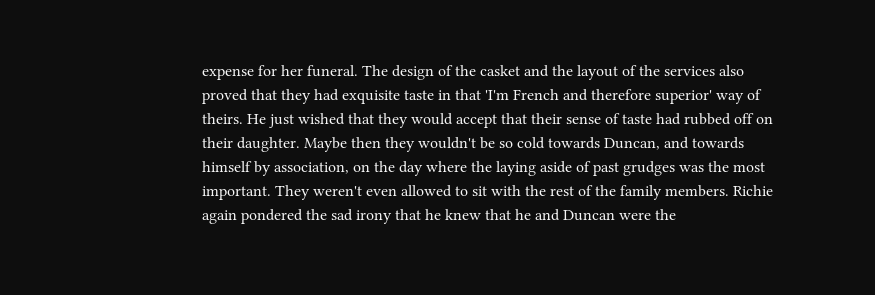expense for her funeral. The design of the casket and the layout of the services also proved that they had exquisite taste in that 'I'm French and therefore superior' way of theirs. He just wished that they would accept that their sense of taste had rubbed off on their daughter. Maybe then they wouldn't be so cold towards Duncan, and towards himself by association, on the day where the laying aside of past grudges was the most important. They weren't even allowed to sit with the rest of the family members. Richie again pondered the sad irony that he knew that he and Duncan were the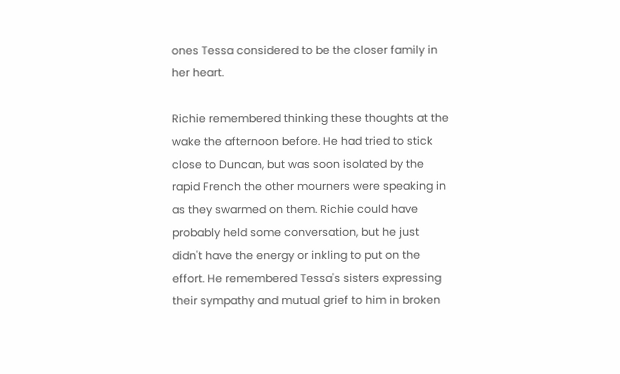ones Tessa considered to be the closer family in her heart.

Richie remembered thinking these thoughts at the wake the afternoon before. He had tried to stick close to Duncan, but was soon isolated by the rapid French the other mourners were speaking in as they swarmed on them. Richie could have probably held some conversation, but he just didn't have the energy or inkling to put on the effort. He remembered Tessa's sisters expressing their sympathy and mutual grief to him in broken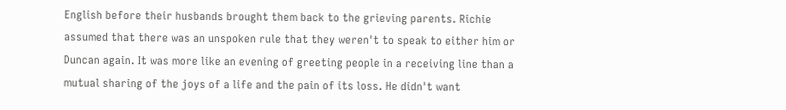English before their husbands brought them back to the grieving parents. Richie assumed that there was an unspoken rule that they weren't to speak to either him or Duncan again. It was more like an evening of greeting people in a receiving line than a mutual sharing of the joys of a life and the pain of its loss. He didn't want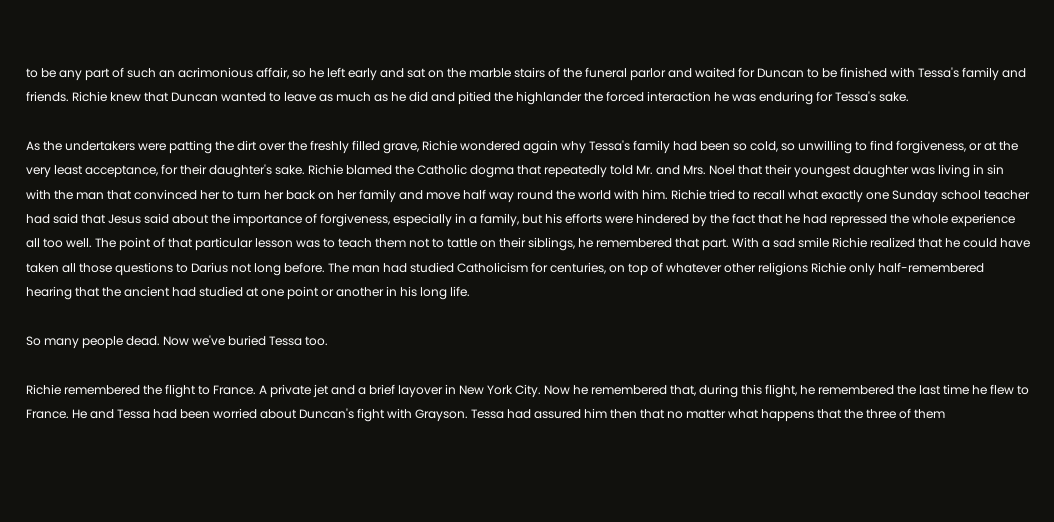to be any part of such an acrimonious affair, so he left early and sat on the marble stairs of the funeral parlor and waited for Duncan to be finished with Tessa's family and friends. Richie knew that Duncan wanted to leave as much as he did and pitied the highlander the forced interaction he was enduring for Tessa's sake.

As the undertakers were patting the dirt over the freshly filled grave, Richie wondered again why Tessa's family had been so cold, so unwilling to find forgiveness, or at the very least acceptance, for their daughter's sake. Richie blamed the Catholic dogma that repeatedly told Mr. and Mrs. Noel that their youngest daughter was living in sin with the man that convinced her to turn her back on her family and move half way round the world with him. Richie tried to recall what exactly one Sunday school teacher had said that Jesus said about the importance of forgiveness, especially in a family, but his efforts were hindered by the fact that he had repressed the whole experience all too well. The point of that particular lesson was to teach them not to tattle on their siblings, he remembered that part. With a sad smile Richie realized that he could have taken all those questions to Darius not long before. The man had studied Catholicism for centuries, on top of whatever other religions Richie only half-remembered hearing that the ancient had studied at one point or another in his long life.

So many people dead. Now we've buried Tessa too.

Richie remembered the flight to France. A private jet and a brief layover in New York City. Now he remembered that, during this flight, he remembered the last time he flew to France. He and Tessa had been worried about Duncan's fight with Grayson. Tessa had assured him then that no matter what happens that the three of them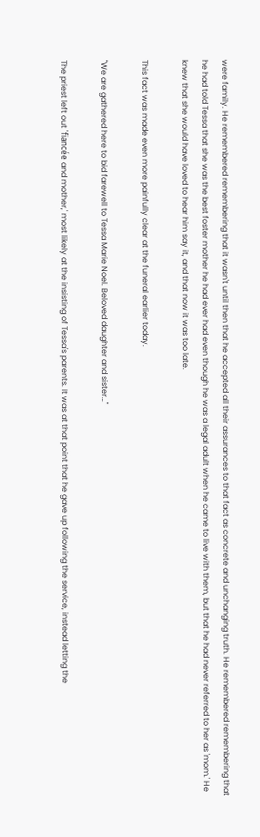were family. He remembered remembering that it wasn't until then that he accepted all their assurances to that fact as concrete and unchanging truth. He remembered remembering that he had told Tessa that she was the best foster mother he had ever had even though he was a legal adult when he came to live with them, but that he had never referred to her as 'mom.' He knew that she would have loved to hear him say it, and that now it was too late.

This fact was made even more painfully clear at the funeral earlier today.

"We are gathered here to bid farewell to Tessa Marie Noel. Beloved daughter and sister…"

The priest left out 'fiancée and mother,' most likely at the insisting of Tessa's parents. It was at that point that he gave up following the service, instead letting the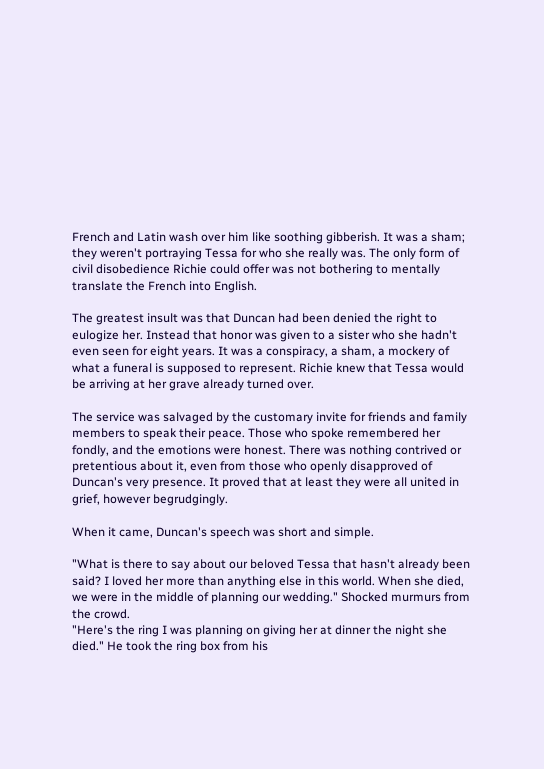French and Latin wash over him like soothing gibberish. It was a sham; they weren't portraying Tessa for who she really was. The only form of civil disobedience Richie could offer was not bothering to mentally translate the French into English.

The greatest insult was that Duncan had been denied the right to eulogize her. Instead that honor was given to a sister who she hadn't even seen for eight years. It was a conspiracy, a sham, a mockery of what a funeral is supposed to represent. Richie knew that Tessa would be arriving at her grave already turned over.

The service was salvaged by the customary invite for friends and family members to speak their peace. Those who spoke remembered her fondly, and the emotions were honest. There was nothing contrived or pretentious about it, even from those who openly disapproved of Duncan's very presence. It proved that at least they were all united in grief, however begrudgingly.

When it came, Duncan's speech was short and simple.

"What is there to say about our beloved Tessa that hasn't already been said? I loved her more than anything else in this world. When she died, we were in the middle of planning our wedding." Shocked murmurs from the crowd.
"Here's the ring I was planning on giving her at dinner the night she died." He took the ring box from his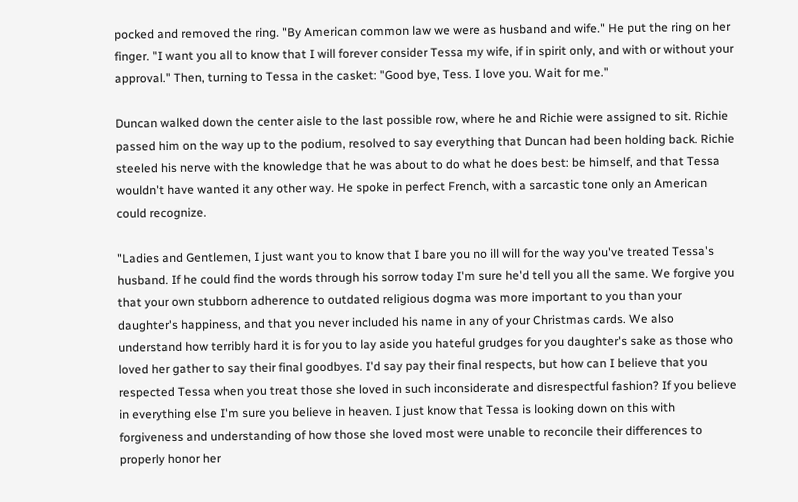pocked and removed the ring. "By American common law we were as husband and wife." He put the ring on her finger. "I want you all to know that I will forever consider Tessa my wife, if in spirit only, and with or without your approval." Then, turning to Tessa in the casket: "Good bye, Tess. I love you. Wait for me."

Duncan walked down the center aisle to the last possible row, where he and Richie were assigned to sit. Richie passed him on the way up to the podium, resolved to say everything that Duncan had been holding back. Richie steeled his nerve with the knowledge that he was about to do what he does best: be himself, and that Tessa wouldn't have wanted it any other way. He spoke in perfect French, with a sarcastic tone only an American could recognize.

"Ladies and Gentlemen, I just want you to know that I bare you no ill will for the way you've treated Tessa's husband. If he could find the words through his sorrow today I'm sure he'd tell you all the same. We forgive you that your own stubborn adherence to outdated religious dogma was more important to you than your daughter's happiness, and that you never included his name in any of your Christmas cards. We also understand how terribly hard it is for you to lay aside you hateful grudges for you daughter's sake as those who loved her gather to say their final goodbyes. I'd say pay their final respects, but how can I believe that you respected Tessa when you treat those she loved in such inconsiderate and disrespectful fashion? If you believe in everything else I'm sure you believe in heaven. I just know that Tessa is looking down on this with forgiveness and understanding of how those she loved most were unable to reconcile their differences to properly honor her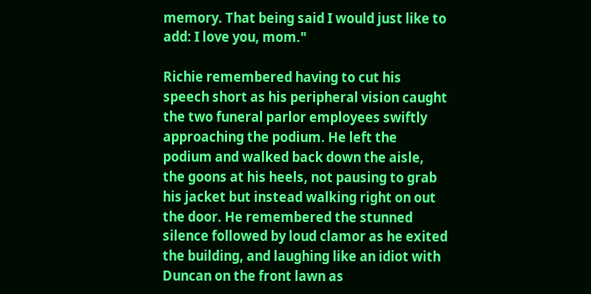memory. That being said I would just like to add: I love you, mom."

Richie remembered having to cut his speech short as his peripheral vision caught the two funeral parlor employees swiftly approaching the podium. He left the podium and walked back down the aisle, the goons at his heels, not pausing to grab his jacket but instead walking right on out the door. He remembered the stunned silence followed by loud clamor as he exited the building, and laughing like an idiot with Duncan on the front lawn as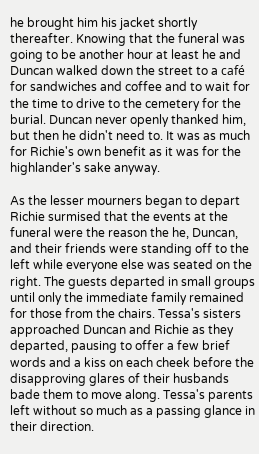he brought him his jacket shortly thereafter. Knowing that the funeral was going to be another hour at least he and Duncan walked down the street to a café for sandwiches and coffee and to wait for the time to drive to the cemetery for the burial. Duncan never openly thanked him, but then he didn't need to. It was as much for Richie's own benefit as it was for the highlander's sake anyway.

As the lesser mourners began to depart Richie surmised that the events at the funeral were the reason the he, Duncan, and their friends were standing off to the left while everyone else was seated on the right. The guests departed in small groups until only the immediate family remained for those from the chairs. Tessa's sisters approached Duncan and Richie as they departed, pausing to offer a few brief words and a kiss on each cheek before the disapproving glares of their husbands bade them to move along. Tessa's parents left without so much as a passing glance in their direction.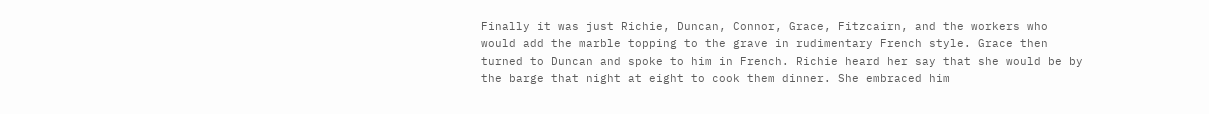Finally it was just Richie, Duncan, Connor, Grace, Fitzcairn, and the workers who would add the marble topping to the grave in rudimentary French style. Grace then turned to Duncan and spoke to him in French. Richie heard her say that she would be by the barge that night at eight to cook them dinner. She embraced him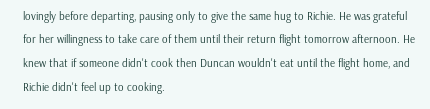lovingly before departing, pausing only to give the same hug to Richie. He was grateful for her willingness to take care of them until their return flight tomorrow afternoon. He knew that if someone didn't cook then Duncan wouldn't eat until the flight home, and Richie didn't feel up to cooking.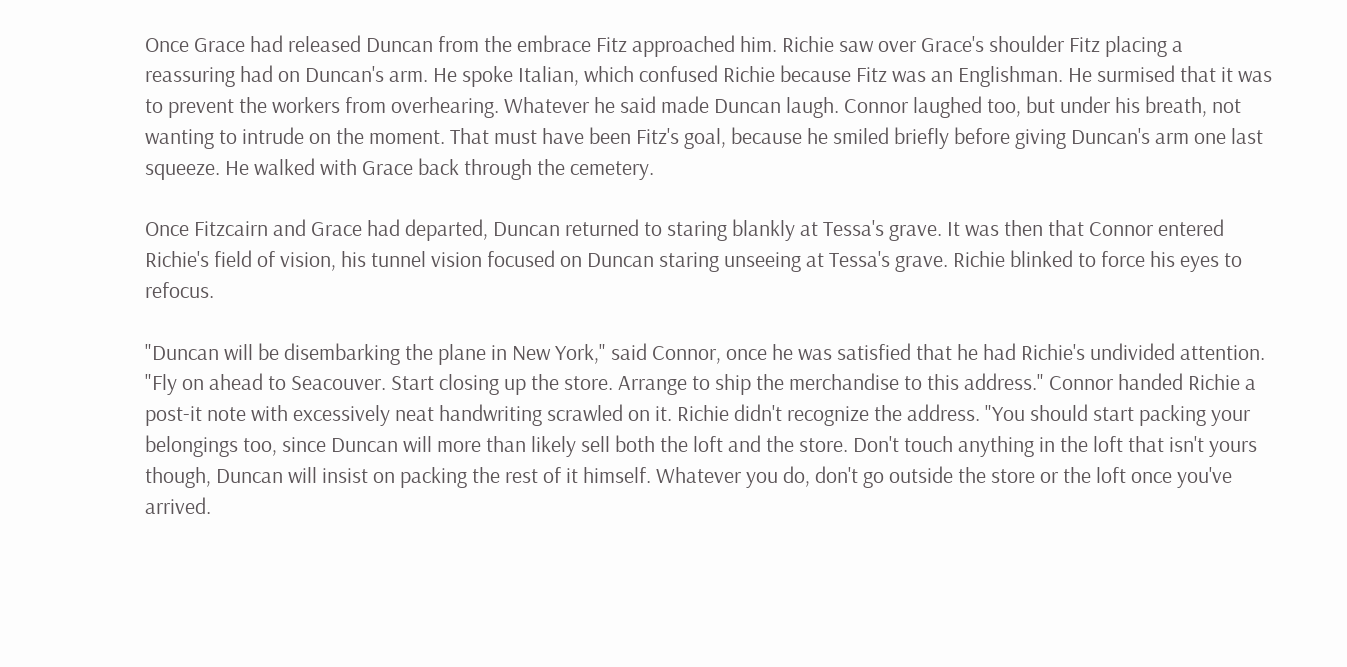Once Grace had released Duncan from the embrace Fitz approached him. Richie saw over Grace's shoulder Fitz placing a reassuring had on Duncan's arm. He spoke Italian, which confused Richie because Fitz was an Englishman. He surmised that it was to prevent the workers from overhearing. Whatever he said made Duncan laugh. Connor laughed too, but under his breath, not wanting to intrude on the moment. That must have been Fitz's goal, because he smiled briefly before giving Duncan's arm one last squeeze. He walked with Grace back through the cemetery.

Once Fitzcairn and Grace had departed, Duncan returned to staring blankly at Tessa's grave. It was then that Connor entered Richie's field of vision, his tunnel vision focused on Duncan staring unseeing at Tessa's grave. Richie blinked to force his eyes to refocus.

"Duncan will be disembarking the plane in New York," said Connor, once he was satisfied that he had Richie's undivided attention. "Fly on ahead to Seacouver. Start closing up the store. Arrange to ship the merchandise to this address." Connor handed Richie a post-it note with excessively neat handwriting scrawled on it. Richie didn't recognize the address. "You should start packing your belongings too, since Duncan will more than likely sell both the loft and the store. Don't touch anything in the loft that isn't yours though, Duncan will insist on packing the rest of it himself. Whatever you do, don't go outside the store or the loft once you've arrived.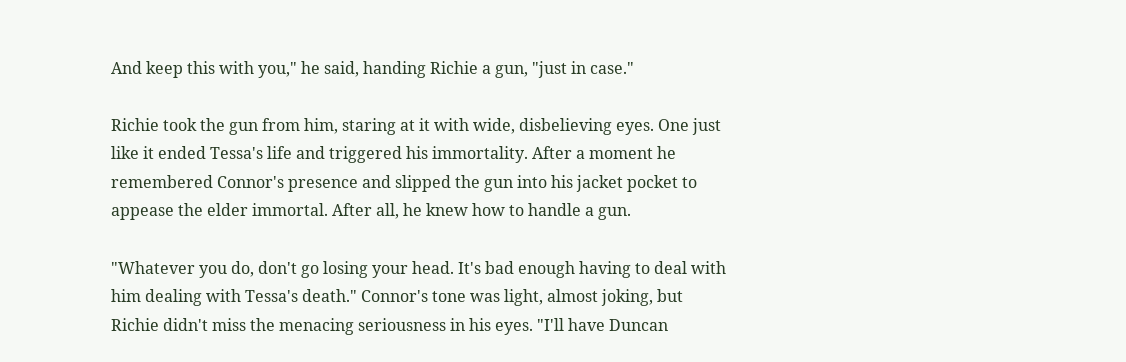And keep this with you," he said, handing Richie a gun, "just in case."

Richie took the gun from him, staring at it with wide, disbelieving eyes. One just like it ended Tessa's life and triggered his immortality. After a moment he remembered Connor's presence and slipped the gun into his jacket pocket to appease the elder immortal. After all, he knew how to handle a gun.

"Whatever you do, don't go losing your head. It's bad enough having to deal with him dealing with Tessa's death." Connor's tone was light, almost joking, but Richie didn't miss the menacing seriousness in his eyes. "I'll have Duncan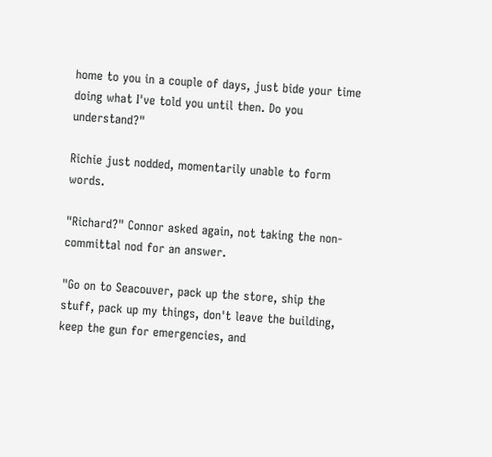home to you in a couple of days, just bide your time doing what I've told you until then. Do you understand?"

Richie just nodded, momentarily unable to form words.

"Richard?" Connor asked again, not taking the non-committal nod for an answer.

"Go on to Seacouver, pack up the store, ship the stuff, pack up my things, don't leave the building, keep the gun for emergencies, and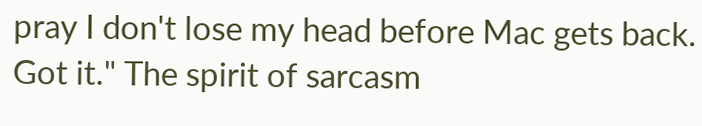pray I don't lose my head before Mac gets back. Got it." The spirit of sarcasm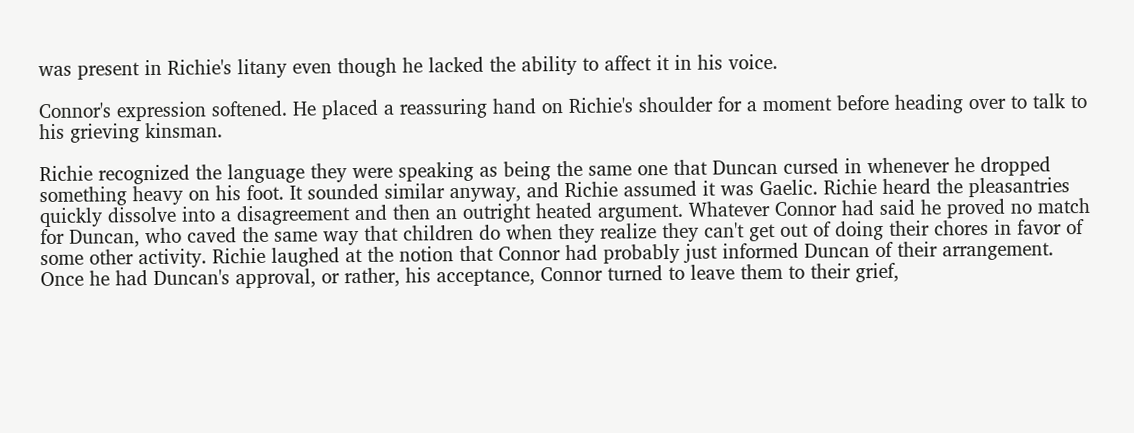was present in Richie's litany even though he lacked the ability to affect it in his voice.

Connor's expression softened. He placed a reassuring hand on Richie's shoulder for a moment before heading over to talk to his grieving kinsman.

Richie recognized the language they were speaking as being the same one that Duncan cursed in whenever he dropped something heavy on his foot. It sounded similar anyway, and Richie assumed it was Gaelic. Richie heard the pleasantries quickly dissolve into a disagreement and then an outright heated argument. Whatever Connor had said he proved no match for Duncan, who caved the same way that children do when they realize they can't get out of doing their chores in favor of some other activity. Richie laughed at the notion that Connor had probably just informed Duncan of their arrangement. Once he had Duncan's approval, or rather, his acceptance, Connor turned to leave them to their grief,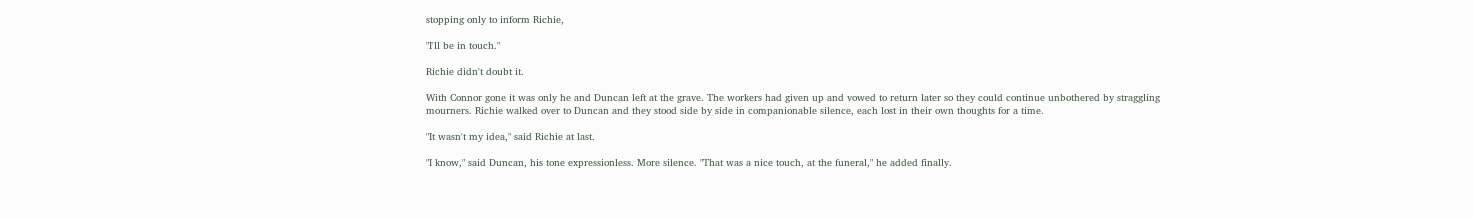stopping only to inform Richie,

"I'll be in touch."

Richie didn't doubt it.

With Connor gone it was only he and Duncan left at the grave. The workers had given up and vowed to return later so they could continue unbothered by straggling mourners. Richie walked over to Duncan and they stood side by side in companionable silence, each lost in their own thoughts for a time.

"It wasn't my idea," said Richie at last.

"I know," said Duncan, his tone expressionless. More silence. "That was a nice touch, at the funeral," he added finally.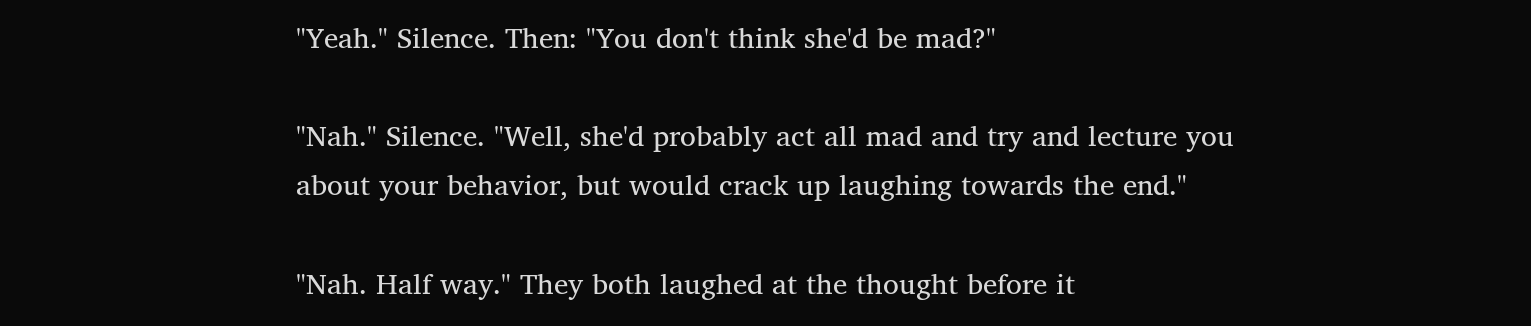"Yeah." Silence. Then: "You don't think she'd be mad?"

"Nah." Silence. "Well, she'd probably act all mad and try and lecture you about your behavior, but would crack up laughing towards the end."

"Nah. Half way." They both laughed at the thought before it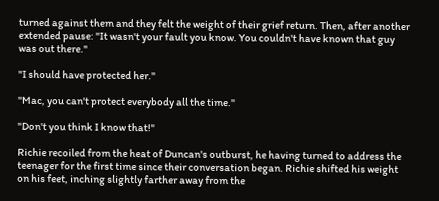turned against them and they felt the weight of their grief return. Then, after another extended pause: "It wasn't your fault you know. You couldn't have known that guy was out there."

"I should have protected her."

"Mac, you can't protect everybody all the time."

"Don't you think I know that!"

Richie recoiled from the heat of Duncan's outburst, he having turned to address the teenager for the first time since their conversation began. Richie shifted his weight on his feet, inching slightly farther away from the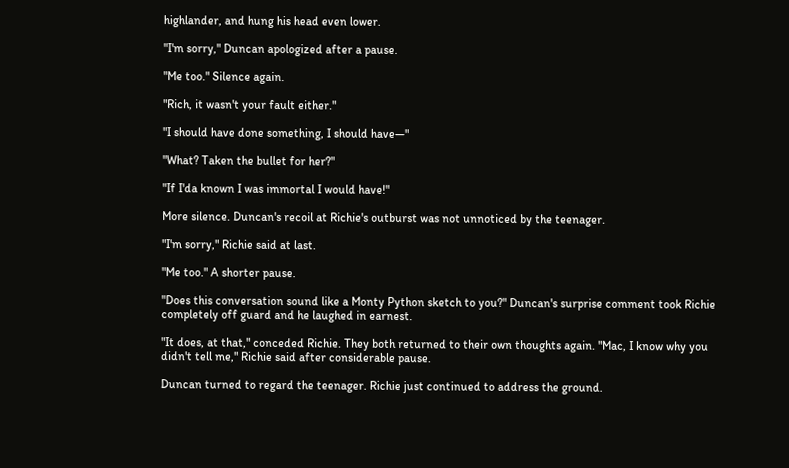highlander, and hung his head even lower.

"I'm sorry," Duncan apologized after a pause.

"Me too." Silence again.

"Rich, it wasn't your fault either."

"I should have done something, I should have—"

"What? Taken the bullet for her?"

"If I'da known I was immortal I would have!"

More silence. Duncan's recoil at Richie's outburst was not unnoticed by the teenager.

"I'm sorry," Richie said at last.

"Me too." A shorter pause.

"Does this conversation sound like a Monty Python sketch to you?" Duncan's surprise comment took Richie completely off guard and he laughed in earnest.

"It does, at that," conceded Richie. They both returned to their own thoughts again. "Mac, I know why you didn't tell me," Richie said after considerable pause.

Duncan turned to regard the teenager. Richie just continued to address the ground.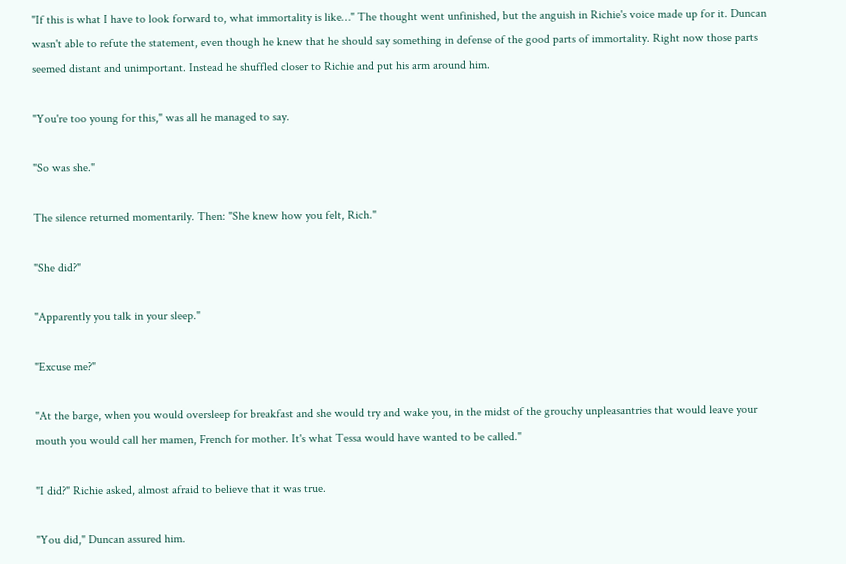"If this is what I have to look forward to, what immortality is like…" The thought went unfinished, but the anguish in Richie's voice made up for it. Duncan wasn't able to refute the statement, even though he knew that he should say something in defense of the good parts of immortality. Right now those parts seemed distant and unimportant. Instead he shuffled closer to Richie and put his arm around him.

"You're too young for this," was all he managed to say.

"So was she."

The silence returned momentarily. Then: "She knew how you felt, Rich."

"She did?"

"Apparently you talk in your sleep."

"Excuse me?"

"At the barge, when you would oversleep for breakfast and she would try and wake you, in the midst of the grouchy unpleasantries that would leave your mouth you would call her mamen, French for mother. It's what Tessa would have wanted to be called."

"I did?" Richie asked, almost afraid to believe that it was true.

"You did," Duncan assured him.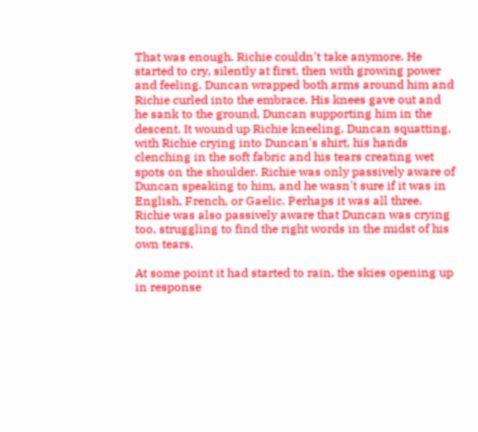That was enough. Richie couldn't take anymore. He started to cry, silently at first, then with growing power and feeling. Duncan wrapped both arms around him and Richie curled into the embrace. His knees gave out and he sank to the ground, Duncan supporting him in the descent. It wound up Richie kneeling, Duncan squatting, with Richie crying into Duncan's shirt, his hands clenching in the soft fabric and his tears creating wet spots on the shoulder. Richie was only passively aware of Duncan speaking to him, and he wasn't sure if it was in English, French, or Gaelic. Perhaps it was all three. Richie was also passively aware that Duncan was crying too, struggling to find the right words in the midst of his own tears.

At some point it had started to rain, the skies opening up in response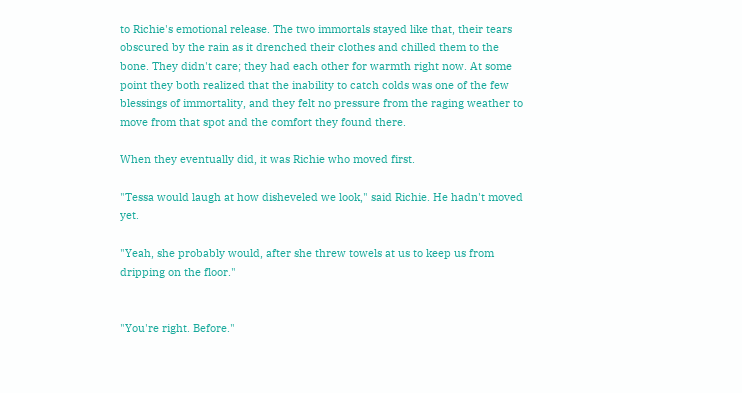to Richie's emotional release. The two immortals stayed like that, their tears obscured by the rain as it drenched their clothes and chilled them to the bone. They didn't care; they had each other for warmth right now. At some point they both realized that the inability to catch colds was one of the few blessings of immortality, and they felt no pressure from the raging weather to move from that spot and the comfort they found there.

When they eventually did, it was Richie who moved first.

"Tessa would laugh at how disheveled we look," said Richie. He hadn't moved yet.

"Yeah, she probably would, after she threw towels at us to keep us from dripping on the floor."


"You're right. Before."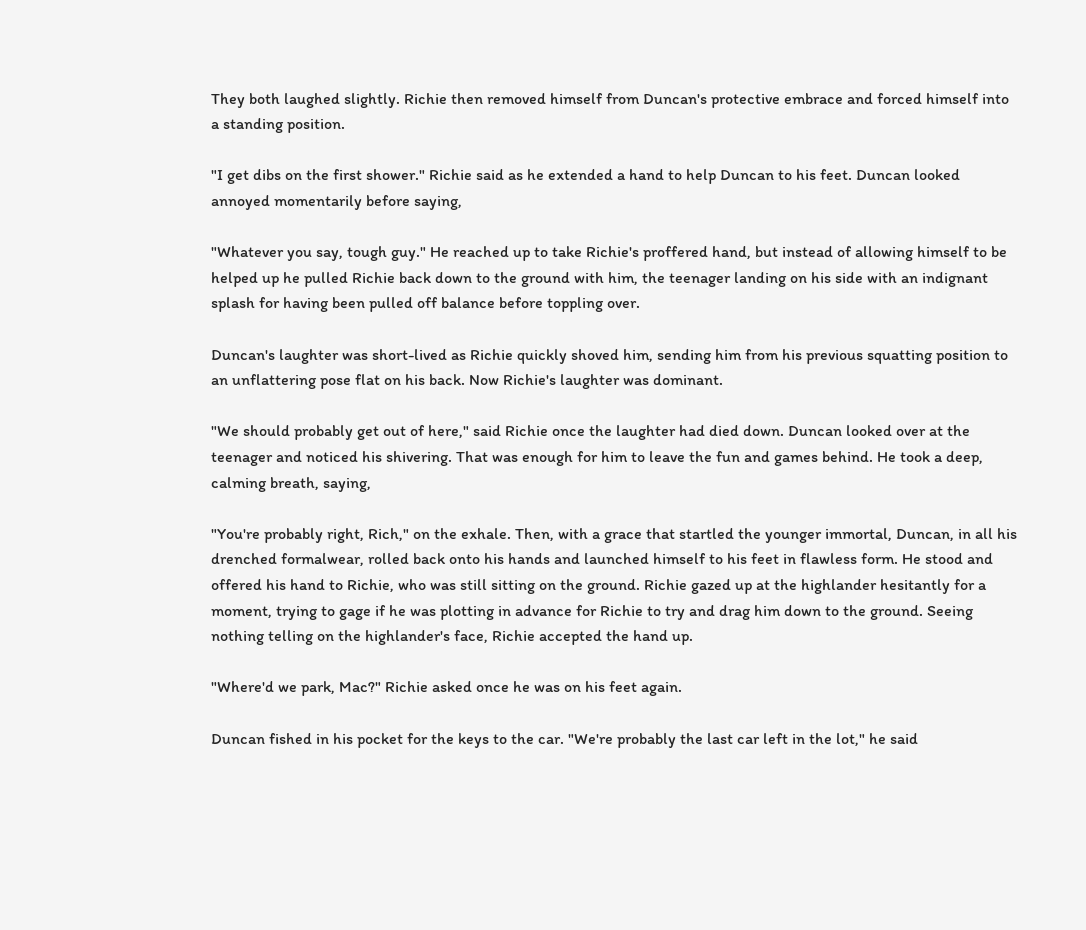They both laughed slightly. Richie then removed himself from Duncan's protective embrace and forced himself into a standing position.

"I get dibs on the first shower." Richie said as he extended a hand to help Duncan to his feet. Duncan looked annoyed momentarily before saying,

"Whatever you say, tough guy." He reached up to take Richie's proffered hand, but instead of allowing himself to be helped up he pulled Richie back down to the ground with him, the teenager landing on his side with an indignant splash for having been pulled off balance before toppling over.

Duncan's laughter was short-lived as Richie quickly shoved him, sending him from his previous squatting position to an unflattering pose flat on his back. Now Richie's laughter was dominant.

"We should probably get out of here," said Richie once the laughter had died down. Duncan looked over at the teenager and noticed his shivering. That was enough for him to leave the fun and games behind. He took a deep, calming breath, saying,

"You're probably right, Rich," on the exhale. Then, with a grace that startled the younger immortal, Duncan, in all his drenched formalwear, rolled back onto his hands and launched himself to his feet in flawless form. He stood and offered his hand to Richie, who was still sitting on the ground. Richie gazed up at the highlander hesitantly for a moment, trying to gage if he was plotting in advance for Richie to try and drag him down to the ground. Seeing nothing telling on the highlander's face, Richie accepted the hand up.

"Where'd we park, Mac?" Richie asked once he was on his feet again.

Duncan fished in his pocket for the keys to the car. "We're probably the last car left in the lot," he said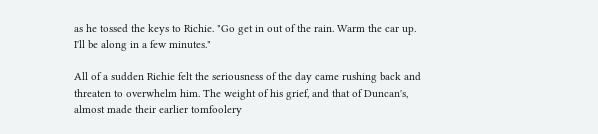as he tossed the keys to Richie. "Go get in out of the rain. Warm the car up. I'll be along in a few minutes."

All of a sudden Richie felt the seriousness of the day came rushing back and threaten to overwhelm him. The weight of his grief, and that of Duncan's, almost made their earlier tomfoolery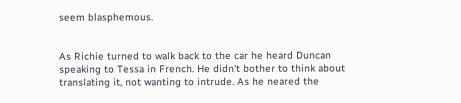seem blasphemous.


As Richie turned to walk back to the car he heard Duncan speaking to Tessa in French. He didn't bother to think about translating it, not wanting to intrude. As he neared the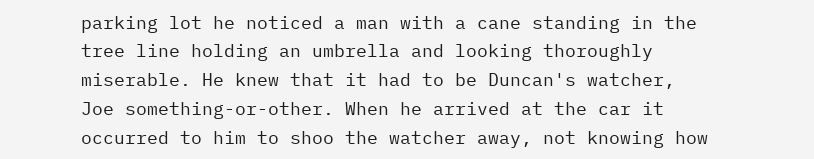parking lot he noticed a man with a cane standing in the tree line holding an umbrella and looking thoroughly miserable. He knew that it had to be Duncan's watcher, Joe something-or-other. When he arrived at the car it occurred to him to shoo the watcher away, not knowing how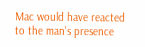Mac would have reacted to the man's presence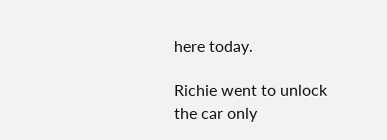here today.

Richie went to unlock the car only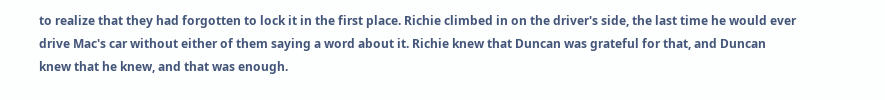to realize that they had forgotten to lock it in the first place. Richie climbed in on the driver's side, the last time he would ever drive Mac's car without either of them saying a word about it. Richie knew that Duncan was grateful for that, and Duncan knew that he knew, and that was enough.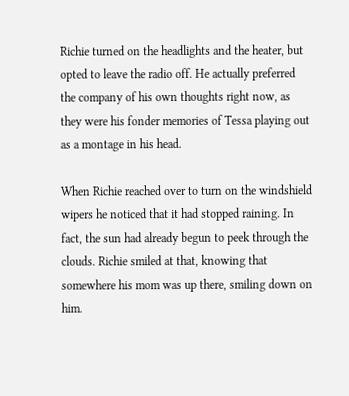Richie turned on the headlights and the heater, but opted to leave the radio off. He actually preferred the company of his own thoughts right now, as they were his fonder memories of Tessa playing out as a montage in his head.

When Richie reached over to turn on the windshield wipers he noticed that it had stopped raining. In fact, the sun had already begun to peek through the clouds. Richie smiled at that, knowing that somewhere his mom was up there, smiling down on him.